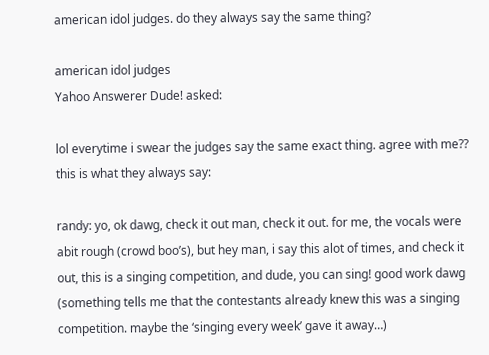american idol judges. do they always say the same thing?

american idol judges
Yahoo Answerer Dude! asked:

lol everytime i swear the judges say the same exact thing. agree with me?? this is what they always say:

randy: yo, ok dawg, check it out man, check it out. for me, the vocals were abit rough (crowd boo’s), but hey man, i say this alot of times, and check it out, this is a singing competition, and dude, you can sing! good work dawg (something tells me that the contestants already knew this was a singing competition. maybe the ‘singing every week’ gave it away…)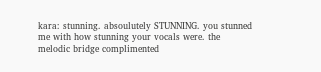kara: stunning. absoulutely STUNNING. you stunned me with how stunning your vocals were. the melodic bridge complimented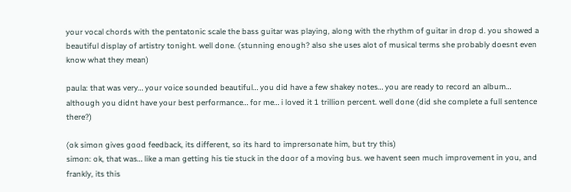your vocal chords with the pentatonic scale the bass guitar was playing, along with the rhythm of guitar in drop d. you showed a beautiful display of artistry tonight. well done. (stunning enough? also she uses alot of musical terms she probably doesnt even know what they mean)

paula: that was very… your voice sounded beautiful… you did have a few shakey notes… you are ready to record an album… although you didnt have your best performance… for me… i loved it 1 trillion percent. well done (did she complete a full sentence there?)

(ok simon gives good feedback, its different, so its hard to imprersonate him, but try this)
simon: ok, that was… like a man getting his tie stuck in the door of a moving bus. we havent seen much improvement in you, and frankly, its this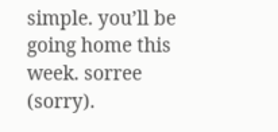simple. you’ll be going home this week. sorree (sorry).